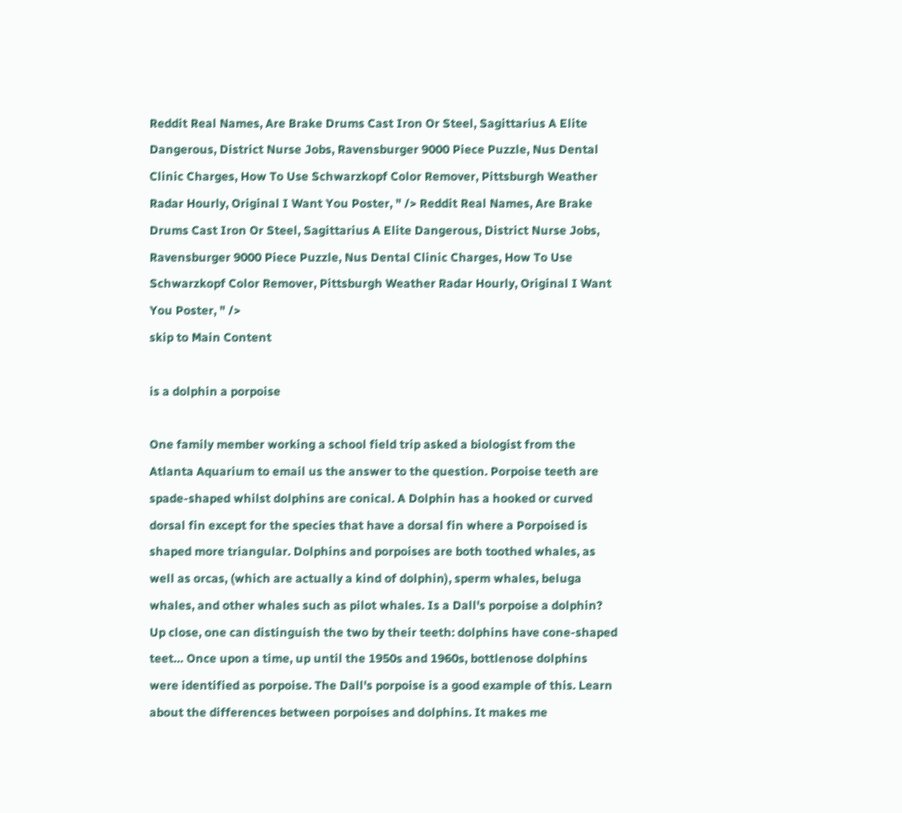Reddit Real Names, Are Brake Drums Cast Iron Or Steel, Sagittarius A Elite Dangerous, District Nurse Jobs, Ravensburger 9000 Piece Puzzle, Nus Dental Clinic Charges, How To Use Schwarzkopf Color Remover, Pittsburgh Weather Radar Hourly, Original I Want You Poster, " /> Reddit Real Names, Are Brake Drums Cast Iron Or Steel, Sagittarius A Elite Dangerous, District Nurse Jobs, Ravensburger 9000 Piece Puzzle, Nus Dental Clinic Charges, How To Use Schwarzkopf Color Remover, Pittsburgh Weather Radar Hourly, Original I Want You Poster, " />
skip to Main Content

is a dolphin a porpoise

One family member working a school field trip asked a biologist from the Atlanta Aquarium to email us the answer to the question. Porpoise teeth are spade-shaped whilst dolphins are conical. A Dolphin has a hooked or curved dorsal fin except for the species that have a dorsal fin where a Porpoised is shaped more triangular. Dolphins and porpoises are both toothed whales, as well as orcas, (which are actually a kind of dolphin), sperm whales, beluga whales, and other whales such as pilot whales. Is a Dall's porpoise a dolphin? Up close, one can distinguish the two by their teeth: dolphins have cone-shaped teet… Once upon a time, up until the 1950s and 1960s, bottlenose dolphins were identified as porpoise. The Dall's porpoise is a good example of this. Learn about the differences between porpoises and dolphins. It makes me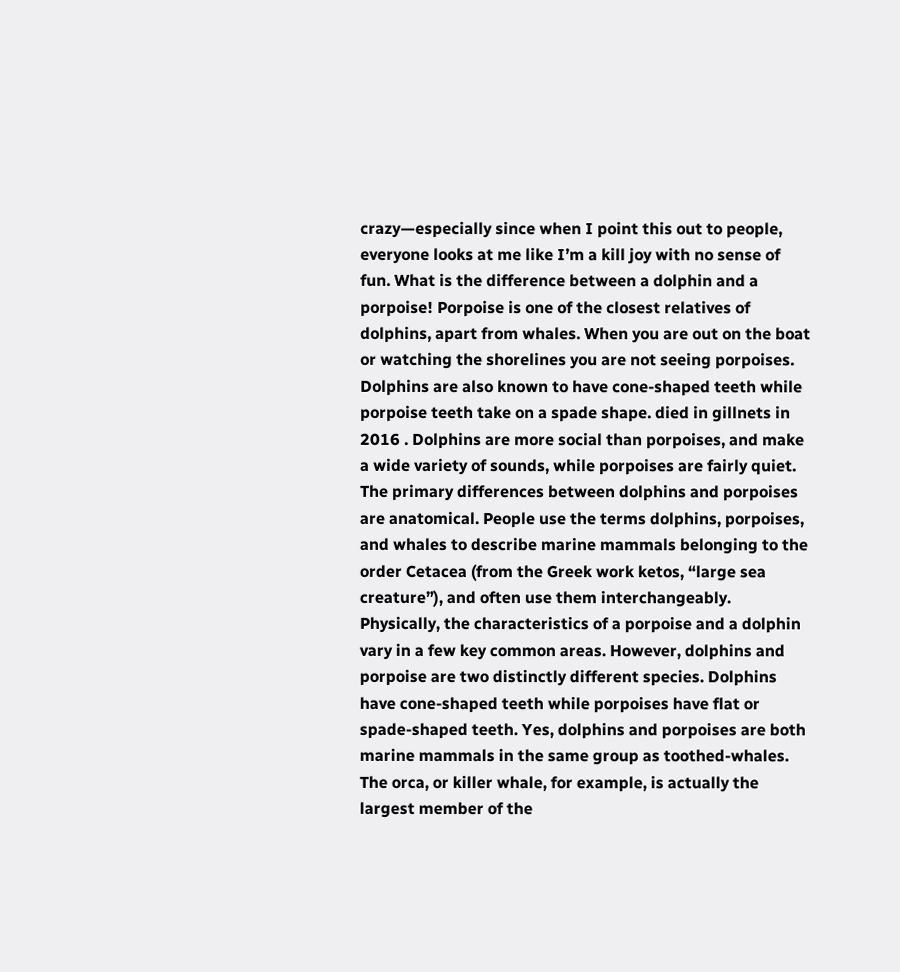crazy—especially since when I point this out to people, everyone looks at me like I’m a kill joy with no sense of fun. What is the difference between a dolphin and a porpoise! Porpoise is one of the closest relatives of dolphins, apart from whales. When you are out on the boat or watching the shorelines you are not seeing porpoises. Dolphins are also known to have cone-shaped teeth while porpoise teeth take on a spade shape. died in gillnets in 2016 . Dolphins are more social than porpoises, and make a wide variety of sounds, while porpoises are fairly quiet. The primary differences between dolphins and porpoises are anatomical. People use the terms dolphins, porpoises, and whales to describe marine mammals belonging to the order Cetacea (from the Greek work ketos, “large sea creature”), and often use them interchangeably. Physically, the characteristics of a porpoise and a dolphin vary in a few key common areas. However, dolphins and porpoise are two distinctly different species. Dolphins have cone-shaped teeth while porpoises have flat or spade-shaped teeth. Yes, dolphins and porpoises are both marine mammals in the same group as toothed-whales. The orca, or killer whale, for example, is actually the largest member of the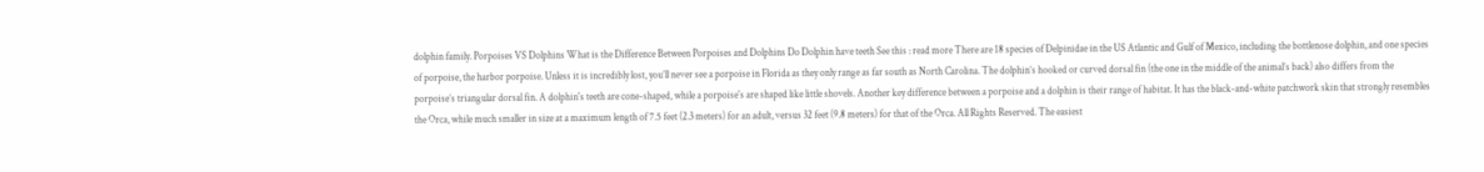dolphin family. Porpoises VS Dolphins What is the Difference Between Porpoises and Dolphins Do Dolphin have teeth See this : read more There are 18 species of Delpinidae in the US Atlantic and Gulf of Mexico, including the bottlenose dolphin, and one species of porpoise, the harbor porpoise. Unless it is incredibly lost, you’ll never see a porpoise in Florida as they only range as far south as North Carolina. The dolphin’s hooked or curved dorsal fin (the one in the middle of the animal’s back) also differs from the porpoise’s triangular dorsal fin. A dolphin's teeth are cone-shaped, while a porpoise's are shaped like little shovels. Another key difference between a porpoise and a dolphin is their range of habitat. It has the black-and-white patchwork skin that strongly resembles the Orca, while much smaller in size at a maximum length of 7.5 feet (2.3 meters) for an adult, versus 32 feet (9.8 meters) for that of the Orca. All Rights Reserved. The easiest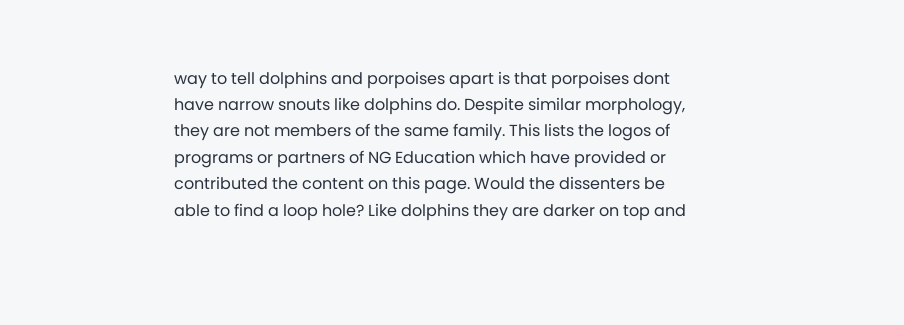way to tell dolphins and porpoises apart is that porpoises dont have narrow snouts like dolphins do. Despite similar morphology, they are not members of the same family. This lists the logos of programs or partners of NG Education which have provided or contributed the content on this page. Would the dissenters be able to find a loop hole? Like dolphins they are darker on top and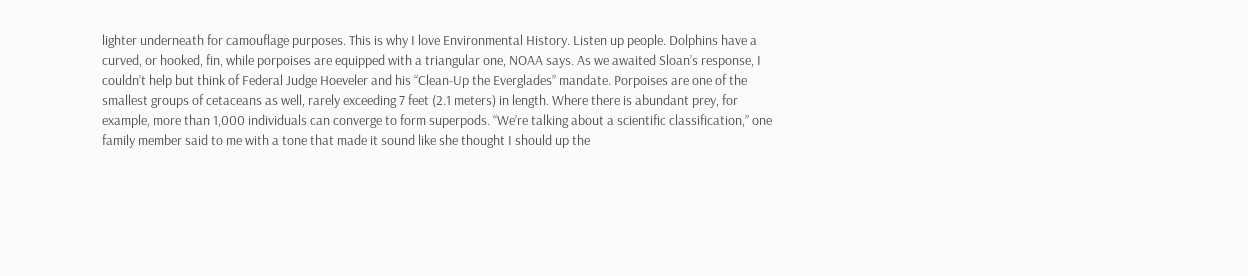lighter underneath for camouflage purposes. This is why I love Environmental History. Listen up people. Dolphins have a curved, or hooked, fin, while porpoises are equipped with a triangular one, NOAA says. As we awaited Sloan’s response, I couldn’t help but think of Federal Judge Hoeveler and his “Clean-Up the Everglades” mandate. Porpoises are one of the smallest groups of cetaceans as well, rarely exceeding 7 feet (2.1 meters) in length. Where there is abundant prey, for example, more than 1,000 individuals can converge to form superpods. “We’re talking about a scientific classification,” one family member said to me with a tone that made it sound like she thought I should up the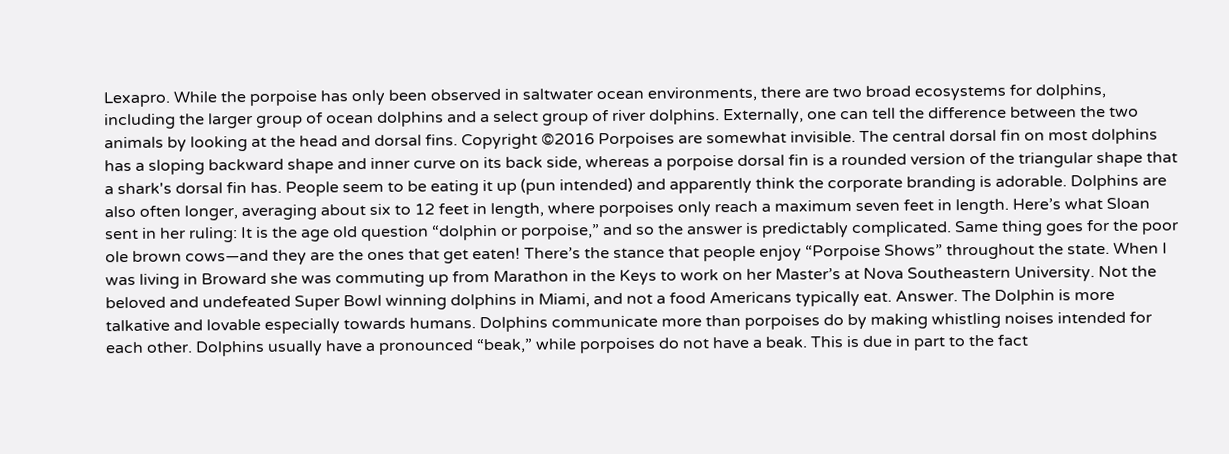Lexapro. While the porpoise has only been observed in saltwater ocean environments, there are two broad ecosystems for dolphins, including the larger group of ocean dolphins and a select group of river dolphins. Externally, one can tell the difference between the two animals by looking at the head and dorsal fins. Copyright ©2016 Porpoises are somewhat invisible. The central dorsal fin on most dolphins has a sloping backward shape and inner curve on its back side, whereas a porpoise dorsal fin is a rounded version of the triangular shape that a shark's dorsal fin has. People seem to be eating it up (pun intended) and apparently think the corporate branding is adorable. Dolphins are also often longer, averaging about six to 12 feet in length, where porpoises only reach a maximum seven feet in length. Here’s what Sloan sent in her ruling: It is the age old question “dolphin or porpoise,” and so the answer is predictably complicated. Same thing goes for the poor ole brown cows—and they are the ones that get eaten! There’s the stance that people enjoy “Porpoise Shows” throughout the state. When I was living in Broward she was commuting up from Marathon in the Keys to work on her Master’s at Nova Southeastern University. Not the beloved and undefeated Super Bowl winning dolphins in Miami, and not a food Americans typically eat. Answer. The Dolphin is more talkative and lovable especially towards humans. Dolphins communicate more than porpoises do by making whistling noises intended for each other. Dolphins usually have a pronounced “beak,” while porpoises do not have a beak. This is due in part to the fact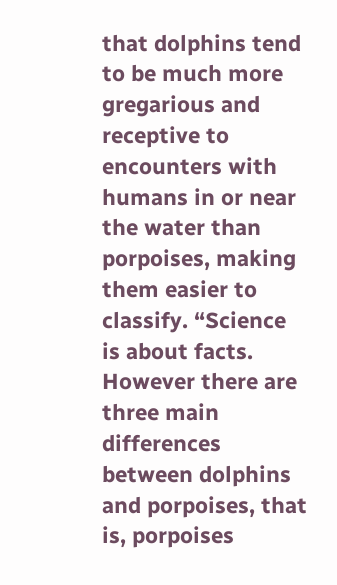that dolphins tend to be much more gregarious and receptive to encounters with humans in or near the water than porpoises, making them easier to classify. “Science is about facts. However there are three main differences between dolphins and porpoises, that is, porpoises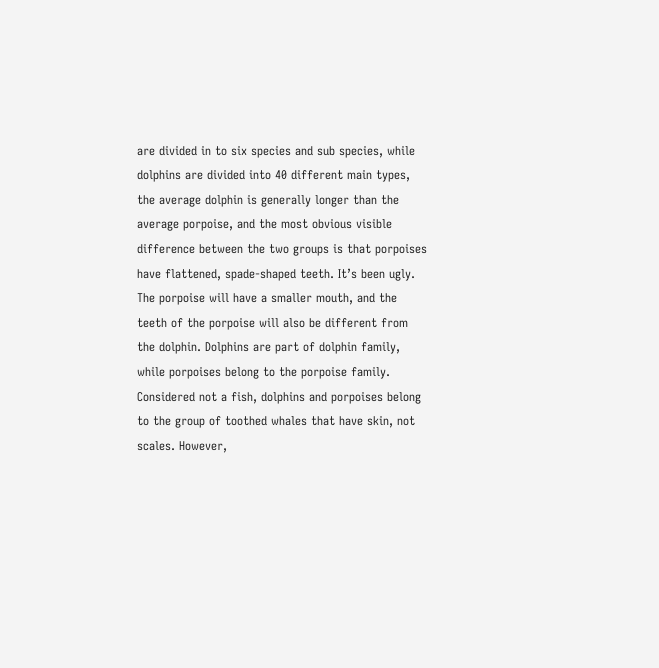are divided in to six species and sub species, while dolphins are divided into 40 different main types, the average dolphin is generally longer than the average porpoise, and the most obvious visible difference between the two groups is that porpoises have flattened, spade-shaped teeth. It’s been ugly. The porpoise will have a smaller mouth, and the teeth of the porpoise will also be different from the dolphin. Dolphins are part of dolphin family, while porpoises belong to the porpoise family. Considered not a fish, dolphins and porpoises belong to the group of toothed whales that have skin, not scales. However,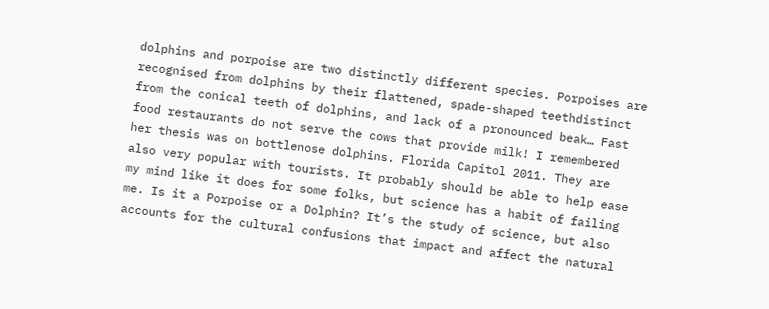dolphins and porpoise are two distinctly different species. Porpoises are recognised from dolphins by their flattened, spade-shaped teethdistinct from the conical teeth of dolphins, and lack of a pronounced beak… Fast food restaurants do not serve the cows that provide milk! I remembered her thesis was on bottlenose dolphins. Florida Capitol 2011. They are also very popular with tourists. It probably should be able to help ease my mind like it does for some folks, but science has a habit of failing me. Is it a Porpoise or a Dolphin? It’s the study of science, but also accounts for the cultural confusions that impact and affect the natural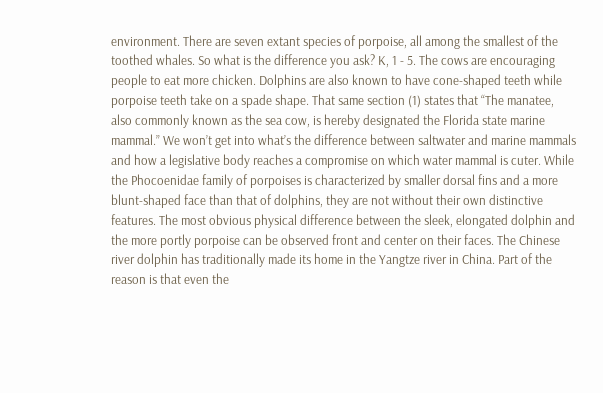environment. There are seven extant species of porpoise, all among the smallest of the toothed whales. So what is the difference you ask? K, 1 - 5. The cows are encouraging people to eat more chicken. Dolphins are also known to have cone-shaped teeth while porpoise teeth take on a spade shape. That same section (1) states that “The manatee, also commonly known as the sea cow, is hereby designated the Florida state marine mammal.” We won’t get into what’s the difference between saltwater and marine mammals and how a legislative body reaches a compromise on which water mammal is cuter. While the Phocoenidae family of porpoises is characterized by smaller dorsal fins and a more blunt-shaped face than that of dolphins, they are not without their own distinctive features. The most obvious physical difference between the sleek, elongated dolphin and the more portly porpoise can be observed front and center on their faces. The Chinese river dolphin has traditionally made its home in the Yangtze river in China. Part of the reason is that even the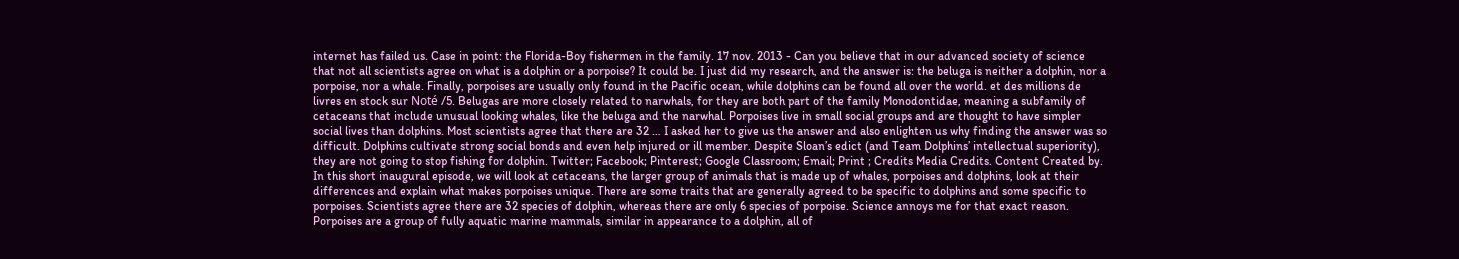internet has failed us. Case in point: the Florida-Boy fishermen in the family. 17 nov. 2013 - Can you believe that in our advanced society of science that not all scientists agree on what is a dolphin or a porpoise? It could be. I just did my research, and the answer is: the beluga is neither a dolphin, nor a porpoise, nor a whale. Finally, porpoises are usually only found in the Pacific ocean, while dolphins can be found all over the world. et des millions de livres en stock sur Noté /5. Belugas are more closely related to narwhals, for they are both part of the family Monodontidae, meaning a subfamily of cetaceans that include unusual looking whales, like the beluga and the narwhal. Porpoises live in small social groups and are thought to have simpler social lives than dolphins. Most scientists agree that there are 32 … I asked her to give us the answer and also enlighten us why finding the answer was so difficult. Dolphins cultivate strong social bonds and even help injured or ill member. Despite Sloan’s edict (and Team Dolphins’ intellectual superiority), they are not going to stop fishing for dolphin. Twitter; Facebook; Pinterest; Google Classroom; Email; Print ; Credits Media Credits. Content Created by. In this short inaugural episode, we will look at cetaceans, the larger group of animals that is made up of whales, porpoises and dolphins, look at their differences and explain what makes porpoises unique. There are some traits that are generally agreed to be specific to dolphins and some specific to porpoises. Scientists agree there are 32 species of dolphin, whereas there are only 6 species of porpoise. Science annoys me for that exact reason. Porpoises are a group of fully aquatic marine mammals, similar in appearance to a dolphin, all of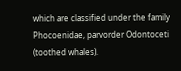which are classified under the family Phocoenidae, parvorder Odontoceti (toothed whales).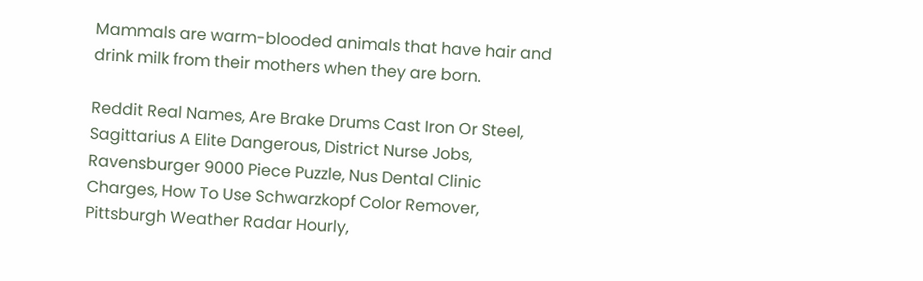Mammals are warm-blooded animals that have hair and drink milk from their mothers when they are born.

Reddit Real Names, Are Brake Drums Cast Iron Or Steel, Sagittarius A Elite Dangerous, District Nurse Jobs, Ravensburger 9000 Piece Puzzle, Nus Dental Clinic Charges, How To Use Schwarzkopf Color Remover, Pittsburgh Weather Radar Hourly,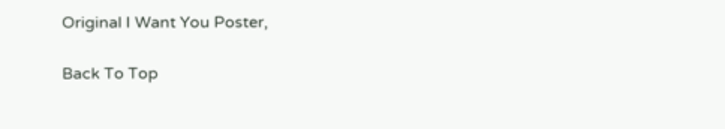Original I Want You Poster,

Back To Top